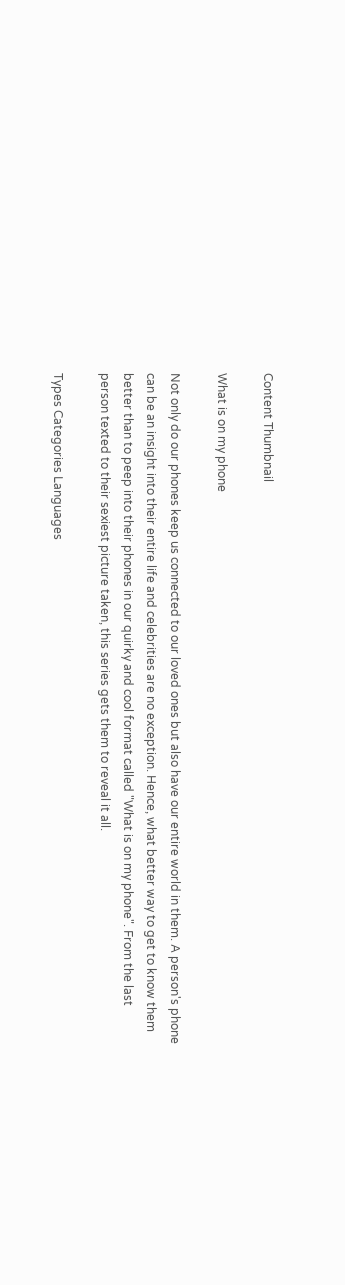Content Thumbnail

What is on my phone

Not only do our phones keep us connected to our loved ones but also have our entire world in them. A person's phone can be an insight into their entire life and celebrities are no exception. Hence, what better way to get to know them better than to peep into their phones in our quirky and cool format called "What is on my phone". From the last person texted to their sexiest picture taken, this series gets them to reveal it all.

Types Categories Languages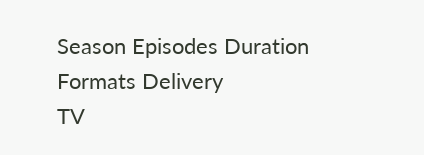Season Episodes Duration Formats Delivery
TV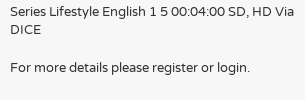Series Lifestyle English 1 5 00:04:00 SD, HD Via DICE

For more details please register or login.